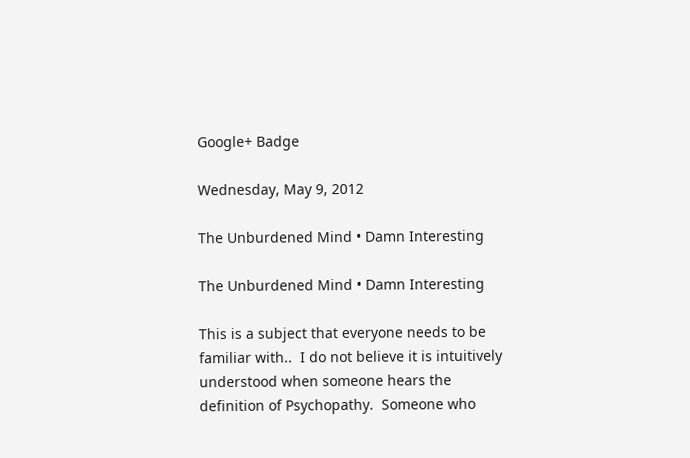Google+ Badge

Wednesday, May 9, 2012

The Unburdened Mind • Damn Interesting

The Unburdened Mind • Damn Interesting

This is a subject that everyone needs to be familiar with..  I do not believe it is intuitively understood when someone hears the definition of Psychopathy.  Someone who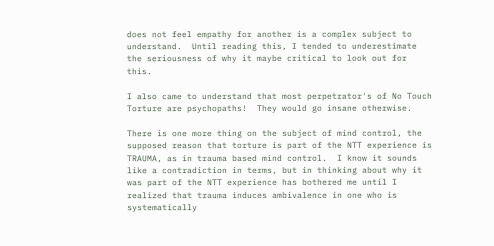does not feel empathy for another is a complex subject to understand.  Until reading this, I tended to underestimate the seriousness of why it maybe critical to look out for this.

I also came to understand that most perpetrator's of No Touch Torture are psychopaths!  They would go insane otherwise.

There is one more thing on the subject of mind control, the supposed reason that torture is part of the NTT experience is TRAUMA, as in trauma based mind control.  I know it sounds like a contradiction in terms, but in thinking about why it was part of the NTT experience has bothered me until I realized that trauma induces ambivalence in one who is systematically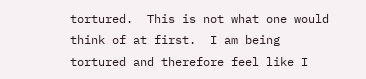tortured.  This is not what one would think of at first.  I am being tortured and therefore feel like I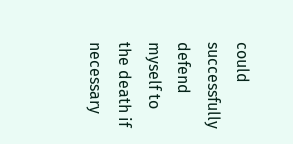could successfully defend myself to the death if necessary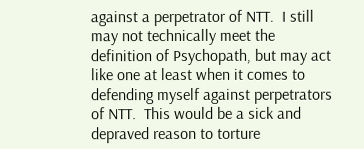against a perpetrator of NTT.  I still may not technically meet the definition of Psychopath, but may act like one at least when it comes to defending myself against perpetrators of NTT.  This would be a sick and depraved reason to torture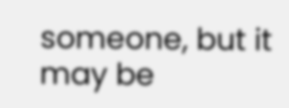someone, but it may be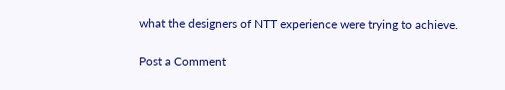what the designers of NTT experience were trying to achieve.

Post a Comment